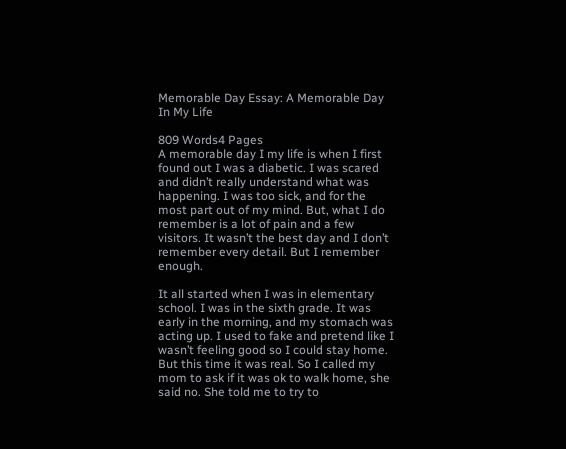Memorable Day Essay: A Memorable Day In My Life

809 Words4 Pages
A memorable day I my life is when I first found out I was a diabetic. I was scared and didn’t really understand what was happening. I was too sick, and for the most part out of my mind. But, what I do remember is a lot of pain and a few visitors. It wasn’t the best day and I don’t remember every detail. But I remember enough.

It all started when I was in elementary school. I was in the sixth grade. It was early in the morning, and my stomach was acting up. I used to fake and pretend like I wasn’t feeling good so I could stay home. But this time it was real. So I called my mom to ask if it was ok to walk home, she said no. She told me to try to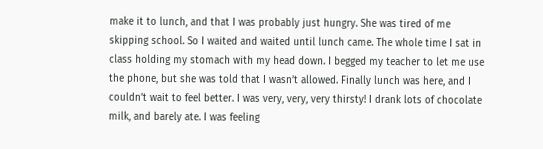make it to lunch, and that I was probably just hungry. She was tired of me skipping school. So I waited and waited until lunch came. The whole time I sat in class holding my stomach with my head down. I begged my teacher to let me use the phone, but she was told that I wasn’t allowed. Finally lunch was here, and I couldn’t wait to feel better. I was very, very, very thirsty! I drank lots of chocolate milk, and barely ate. I was feeling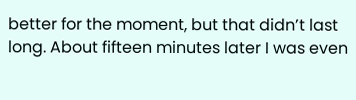better for the moment, but that didn’t last long. About fifteen minutes later I was even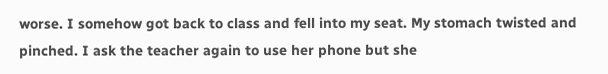worse. I somehow got back to class and fell into my seat. My stomach twisted and pinched. I ask the teacher again to use her phone but she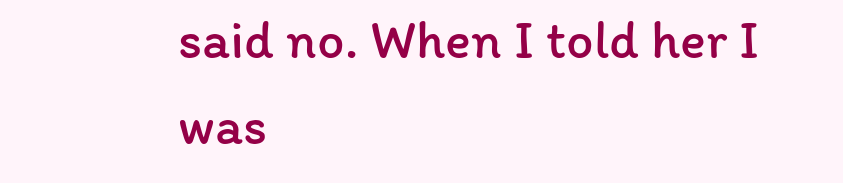said no. When I told her I was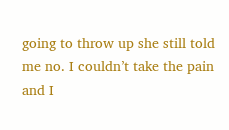going to throw up she still told me no. I couldn’t take the pain and I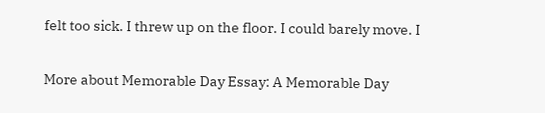felt too sick. I threw up on the floor. I could barely move. I

More about Memorable Day Essay: A Memorable Day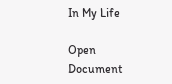In My Life

Open Document